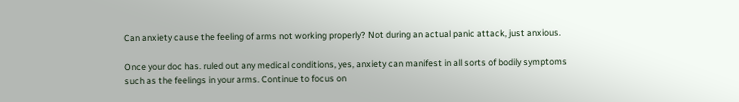Can anxiety cause the feeling of arms not working properly? Not during an actual panic attack, just anxious.

Once your doc has. ruled out any medical conditions, yes, anxiety can manifest in all sorts of bodily symptoms such as the feelings in your arms. Continue to focus on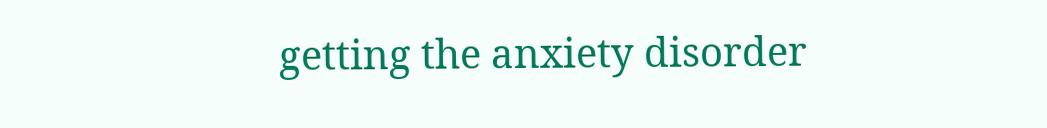getting the anxiety disorder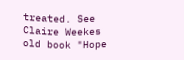treated. See Claire Weekes old book "Hope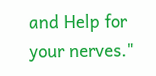and Help for your nerves."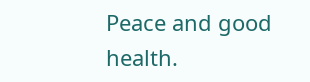Peace and good health.